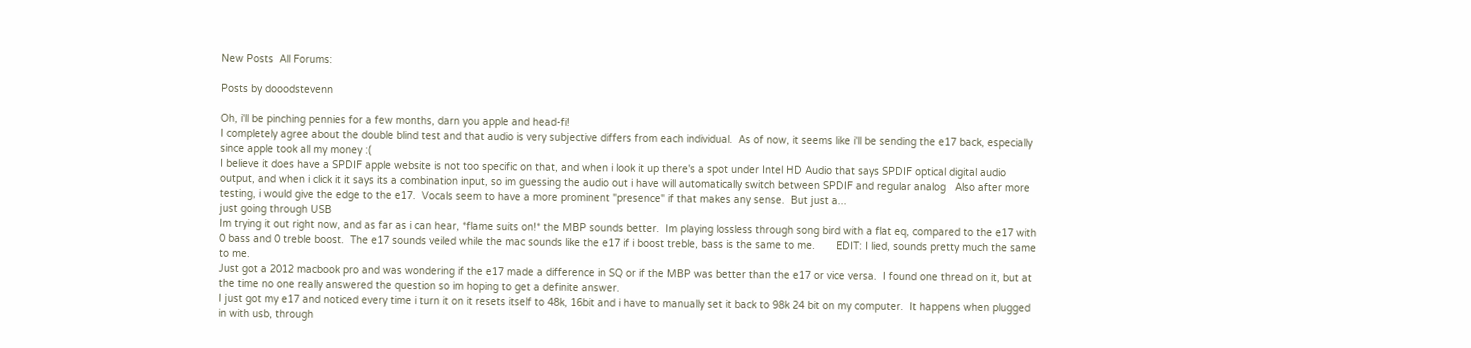New Posts  All Forums:

Posts by dooodstevenn

Oh, i'll be pinching pennies for a few months, darn you apple and head-fi!
I completely agree about the double blind test and that audio is very subjective differs from each individual.  As of now, it seems like i'll be sending the e17 back, especially since apple took all my money :(
I believe it does have a SPDIF apple website is not too specific on that, and when i look it up there's a spot under Intel HD Audio that says SPDIF optical digital audio output, and when i click it it says its a combination input, so im guessing the audio out i have will automatically switch between SPDIF and regular analog   Also after more testing, i would give the edge to the e17.  Vocals seem to have a more prominent "presence" if that makes any sense.  But just a...
just going through USB
Im trying it out right now, and as far as i can hear, *flame suits on!* the MBP sounds better.  Im playing lossless through song bird with a flat eq, compared to the e17 with 0 bass and 0 treble boost.  The e17 sounds veiled while the mac sounds like the e17 if i boost treble, bass is the same to me.       EDIT: I lied, sounds pretty much the same to me.
Just got a 2012 macbook pro and was wondering if the e17 made a difference in SQ or if the MBP was better than the e17 or vice versa.  I found one thread on it, but at the time no one really answered the question so im hoping to get a definite answer.
I just got my e17 and noticed every time i turn it on it resets itself to 48k, 16bit and i have to manually set it back to 98k 24 bit on my computer.  It happens when plugged in with usb, through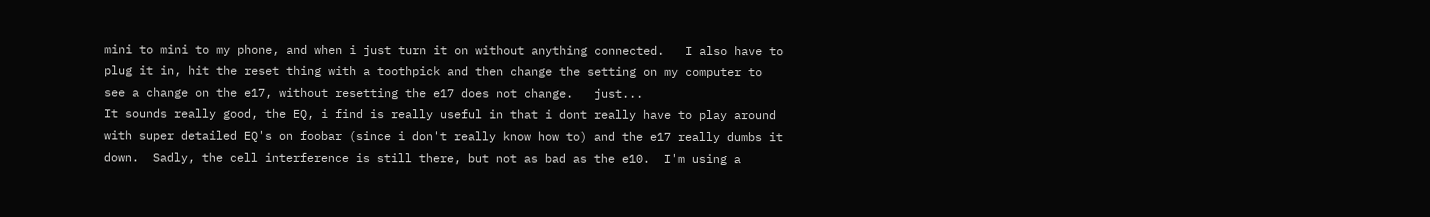mini to mini to my phone, and when i just turn it on without anything connected.   I also have to plug it in, hit the reset thing with a toothpick and then change the setting on my computer to see a change on the e17, without resetting the e17 does not change.   just...
It sounds really good, the EQ, i find is really useful in that i dont really have to play around with super detailed EQ's on foobar (since i don't really know how to) and the e17 really dumbs it down.  Sadly, the cell interference is still there, but not as bad as the e10.  I'm using a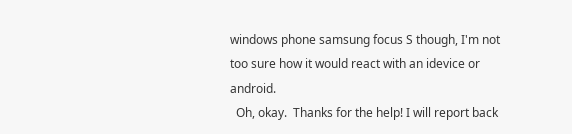windows phone samsung focus S though, I'm not too sure how it would react with an idevice or android.
  Oh, okay.  Thanks for the help! I will report back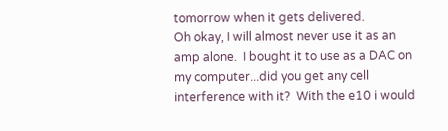tomorrow when it gets delivered.
Oh okay, I will almost never use it as an amp alone.  I bought it to use as a DAC on my computer...did you get any cell interference with it?  With the e10 i would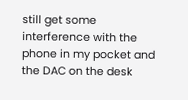still get some interference with the phone in my pocket and the DAC on the desk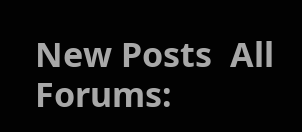New Posts  All Forums: